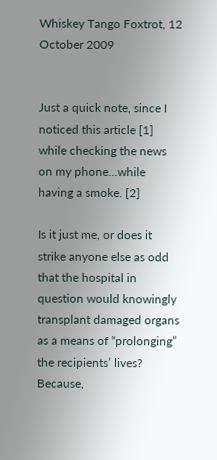Whiskey Tango Foxtrot, 12 October 2009


Just a quick note, since I noticed this article [1] while checking the news on my phone…while having a smoke. [2]

Is it just me, or does it strike anyone else as odd that the hospital in question would knowingly transplant damaged organs as a means of “prolonging” the recipients’ lives? Because,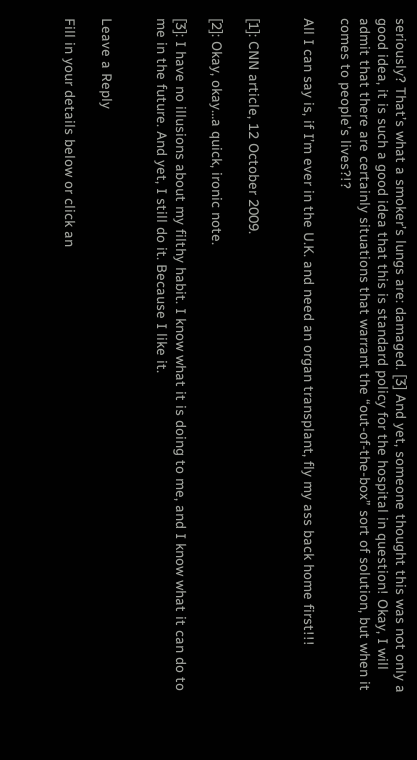seriously? That’s what a smoker’s lungs are: damaged. [3] And yet, someone thought this was not only a good idea, it is such a good idea that this is standard policy for the hospital in question! Okay, I will admit that there are certainly situations that warrant the “out-of-the-box” sort of solution, but when it comes to people’s lives?!?

All I can say is, if I’m ever in the U.K. and need an organ transplant, fly my ass back home first!!!


[1]: CNN article, 12 October 2009.

[2]: Okay, okay…a quick, ironic note.

[3]: I have no illusions about my filthy habit. I know what it is doing to me, and I know what it can do to me in the future. And yet, I still do it. Because I like it.


Leave a Reply

Fill in your details below or click an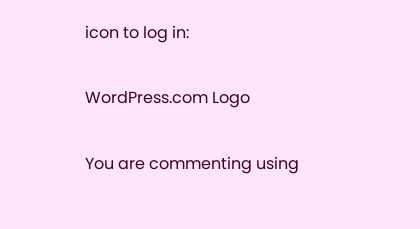icon to log in:

WordPress.com Logo

You are commenting using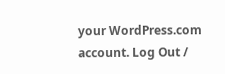your WordPress.com account. Log Out /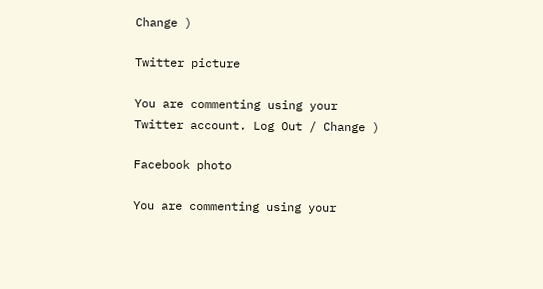Change )

Twitter picture

You are commenting using your Twitter account. Log Out / Change )

Facebook photo

You are commenting using your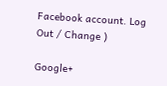Facebook account. Log Out / Change )

Google+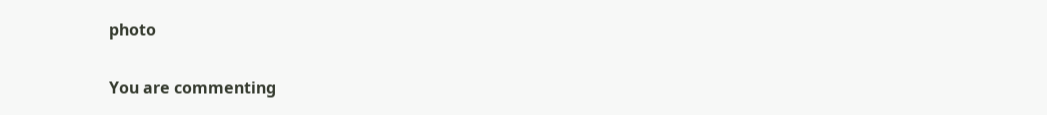photo

You are commenting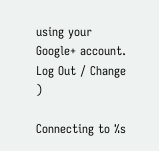using your Google+ account. Log Out / Change )

Connecting to %s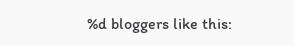%d bloggers like this: